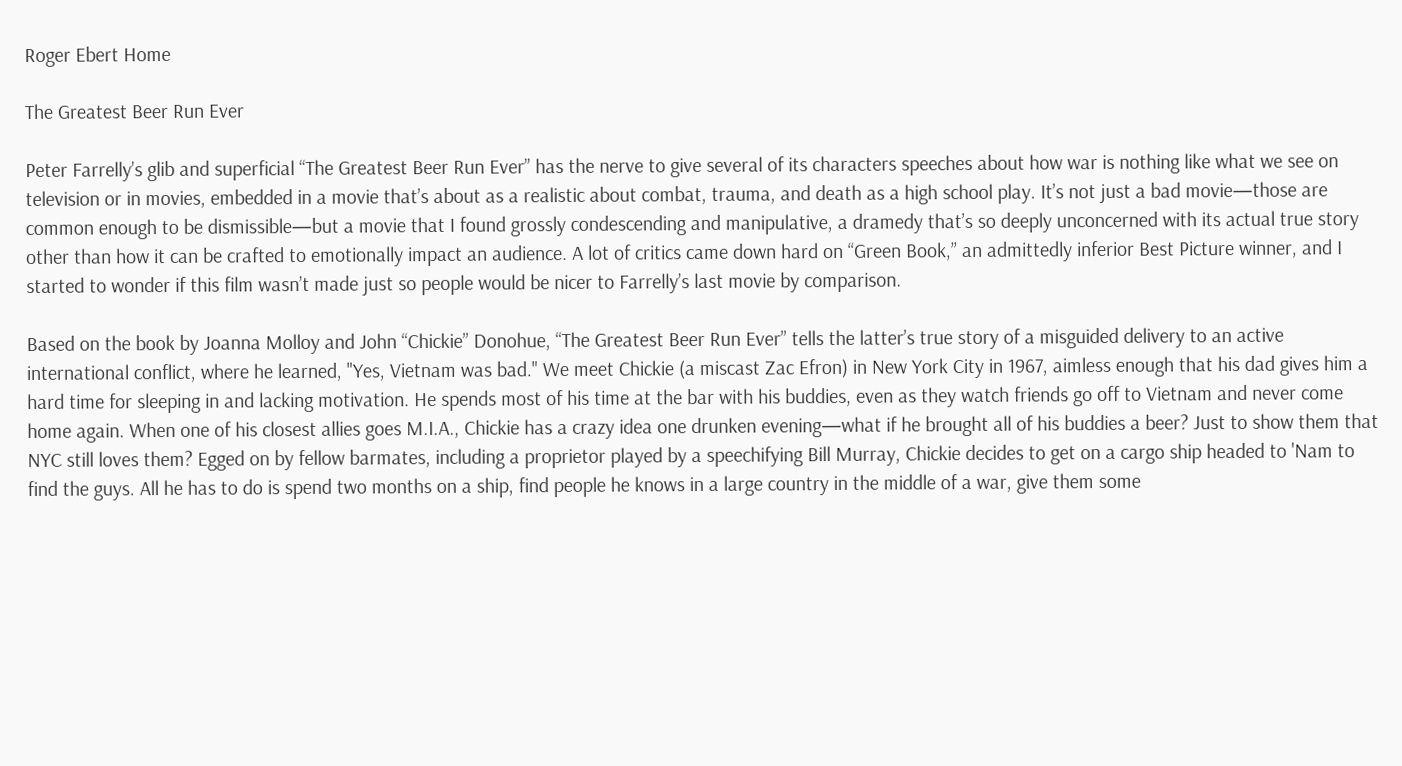Roger Ebert Home

The Greatest Beer Run Ever

Peter Farrelly’s glib and superficial “The Greatest Beer Run Ever” has the nerve to give several of its characters speeches about how war is nothing like what we see on television or in movies, embedded in a movie that’s about as a realistic about combat, trauma, and death as a high school play. It’s not just a bad movie—those are common enough to be dismissible—but a movie that I found grossly condescending and manipulative, a dramedy that’s so deeply unconcerned with its actual true story other than how it can be crafted to emotionally impact an audience. A lot of critics came down hard on “Green Book,” an admittedly inferior Best Picture winner, and I started to wonder if this film wasn’t made just so people would be nicer to Farrelly’s last movie by comparison.

Based on the book by Joanna Molloy and John “Chickie” Donohue, “The Greatest Beer Run Ever” tells the latter’s true story of a misguided delivery to an active international conflict, where he learned, "Yes, Vietnam was bad." We meet Chickie (a miscast Zac Efron) in New York City in 1967, aimless enough that his dad gives him a hard time for sleeping in and lacking motivation. He spends most of his time at the bar with his buddies, even as they watch friends go off to Vietnam and never come home again. When one of his closest allies goes M.I.A., Chickie has a crazy idea one drunken evening—what if he brought all of his buddies a beer? Just to show them that NYC still loves them? Egged on by fellow barmates, including a proprietor played by a speechifying Bill Murray, Chickie decides to get on a cargo ship headed to 'Nam to find the guys. All he has to do is spend two months on a ship, find people he knows in a large country in the middle of a war, give them some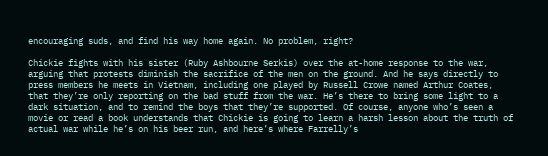encouraging suds, and find his way home again. No problem, right?

Chickie fights with his sister (Ruby Ashbourne Serkis) over the at-home response to the war, arguing that protests diminish the sacrifice of the men on the ground. And he says directly to press members he meets in Vietnam, including one played by Russell Crowe named Arthur Coates, that they’re only reporting on the bad stuff from the war. He’s there to bring some light to a dark situation, and to remind the boys that they’re supported. Of course, anyone who’s seen a movie or read a book understands that Chickie is going to learn a harsh lesson about the truth of actual war while he’s on his beer run, and here’s where Farrelly’s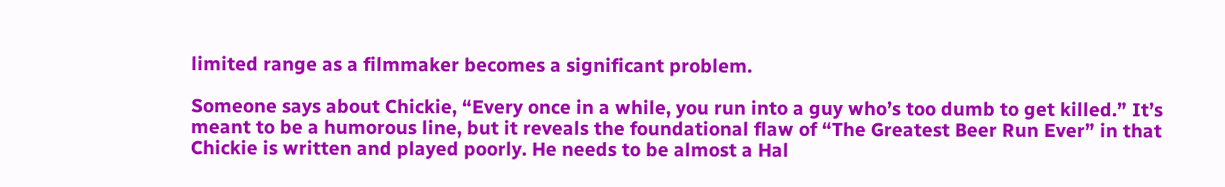limited range as a filmmaker becomes a significant problem.

Someone says about Chickie, “Every once in a while, you run into a guy who’s too dumb to get killed.” It’s meant to be a humorous line, but it reveals the foundational flaw of “The Greatest Beer Run Ever” in that Chickie is written and played poorly. He needs to be almost a Hal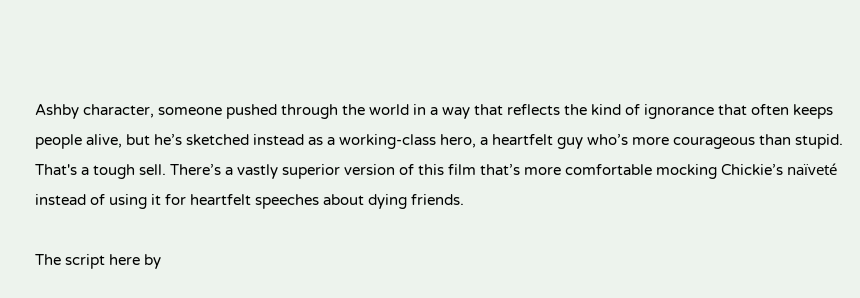Ashby character, someone pushed through the world in a way that reflects the kind of ignorance that often keeps people alive, but he’s sketched instead as a working-class hero, a heartfelt guy who’s more courageous than stupid. That's a tough sell. There’s a vastly superior version of this film that’s more comfortable mocking Chickie’s naïveté instead of using it for heartfelt speeches about dying friends.

The script here by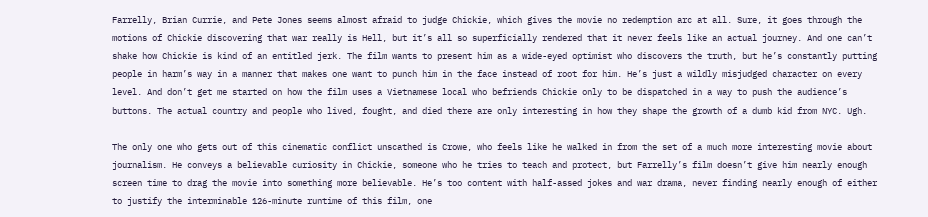Farrelly, Brian Currie, and Pete Jones seems almost afraid to judge Chickie, which gives the movie no redemption arc at all. Sure, it goes through the motions of Chickie discovering that war really is Hell, but it’s all so superficially rendered that it never feels like an actual journey. And one can’t shake how Chickie is kind of an entitled jerk. The film wants to present him as a wide-eyed optimist who discovers the truth, but he’s constantly putting people in harm’s way in a manner that makes one want to punch him in the face instead of root for him. He’s just a wildly misjudged character on every level. And don’t get me started on how the film uses a Vietnamese local who befriends Chickie only to be dispatched in a way to push the audience’s buttons. The actual country and people who lived, fought, and died there are only interesting in how they shape the growth of a dumb kid from NYC. Ugh.

The only one who gets out of this cinematic conflict unscathed is Crowe, who feels like he walked in from the set of a much more interesting movie about journalism. He conveys a believable curiosity in Chickie, someone who he tries to teach and protect, but Farrelly’s film doesn’t give him nearly enough screen time to drag the movie into something more believable. He’s too content with half-assed jokes and war drama, never finding nearly enough of either to justify the interminable 126-minute runtime of this film, one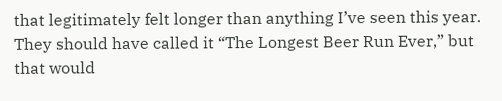that legitimately felt longer than anything I’ve seen this year. They should have called it “The Longest Beer Run Ever,” but that would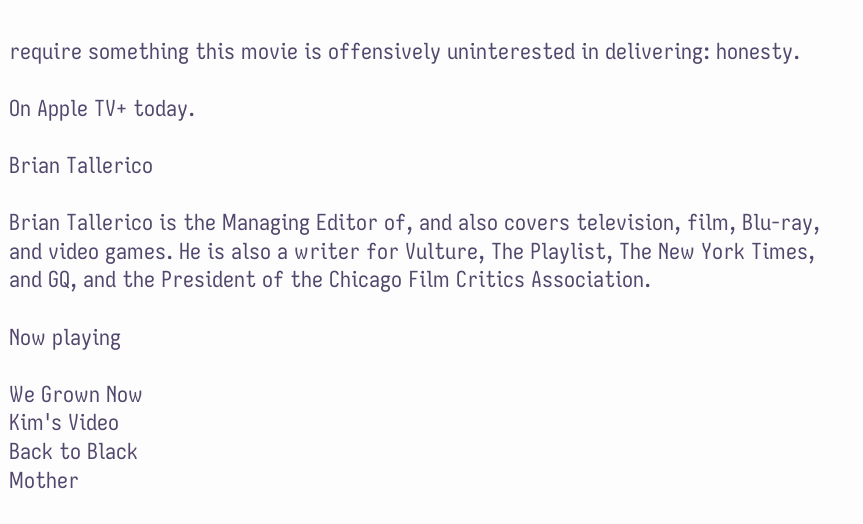require something this movie is offensively uninterested in delivering: honesty.

On Apple TV+ today.

Brian Tallerico

Brian Tallerico is the Managing Editor of, and also covers television, film, Blu-ray, and video games. He is also a writer for Vulture, The Playlist, The New York Times, and GQ, and the President of the Chicago Film Critics Association.

Now playing

We Grown Now
Kim's Video
Back to Black
Mother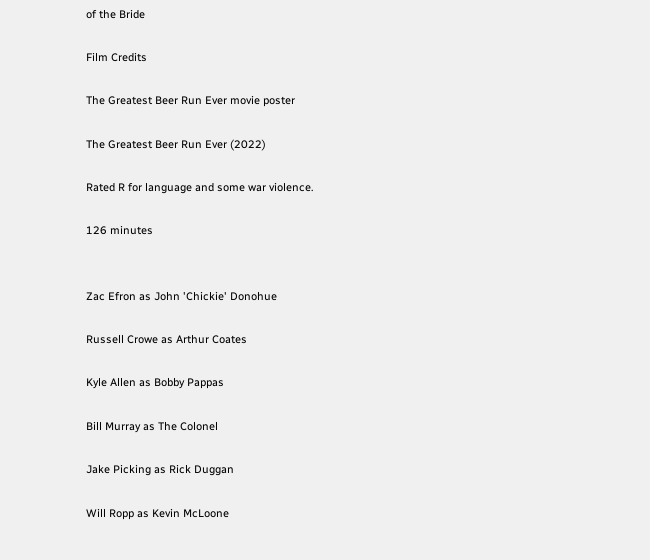of the Bride

Film Credits

The Greatest Beer Run Ever movie poster

The Greatest Beer Run Ever (2022)

Rated R for language and some war violence.

126 minutes


Zac Efron as John 'Chickie' Donohue

Russell Crowe as Arthur Coates

Kyle Allen as Bobby Pappas

Bill Murray as The Colonel

Jake Picking as Rick Duggan

Will Ropp as Kevin McLoone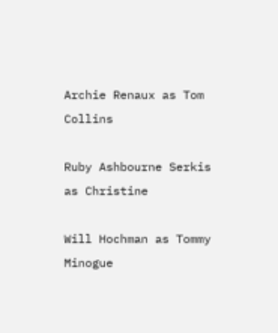Archie Renaux as Tom Collins

Ruby Ashbourne Serkis as Christine

Will Hochman as Tommy Minogue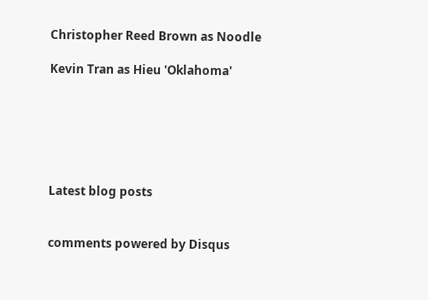Christopher Reed Brown as Noodle

Kevin Tran as Hieu 'Oklahoma'






Latest blog posts


comments powered by Disqus